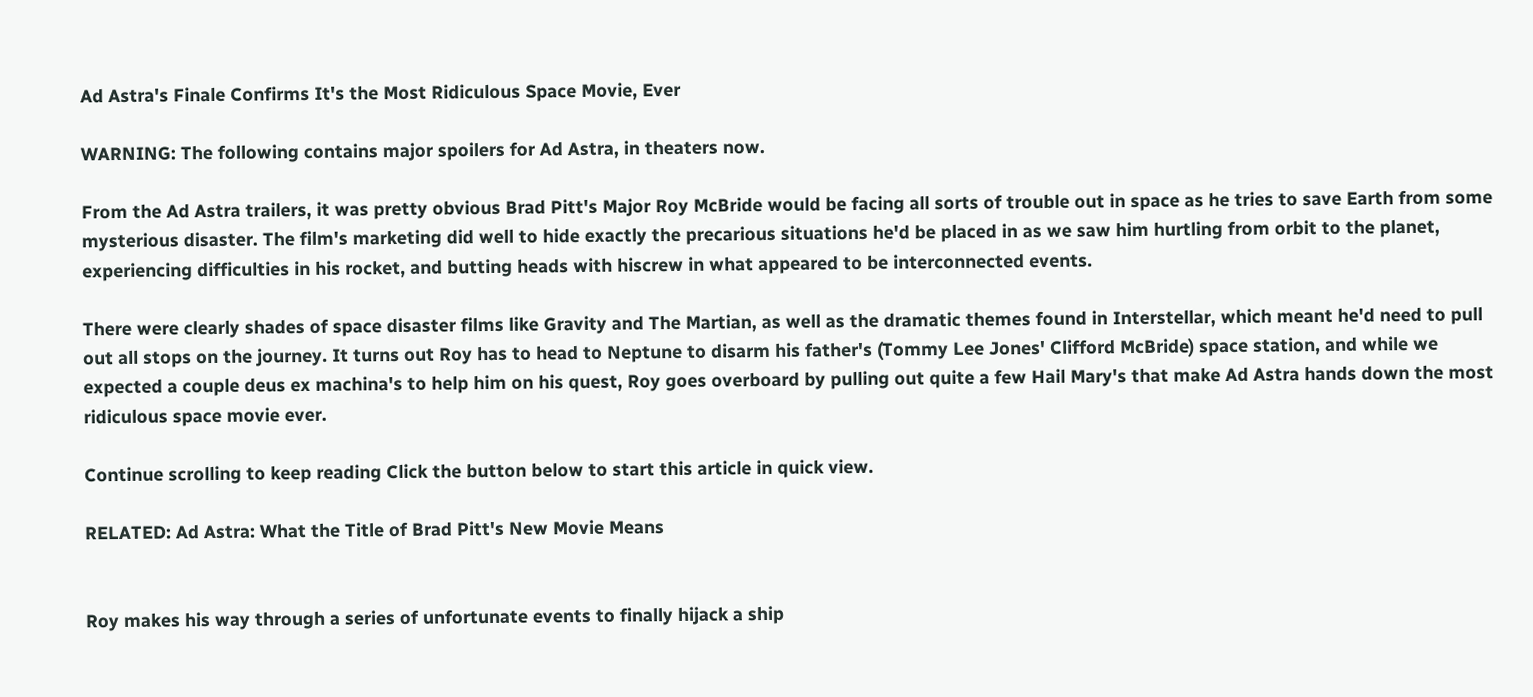Ad Astra's Finale Confirms It's the Most Ridiculous Space Movie, Ever

WARNING: The following contains major spoilers for Ad Astra, in theaters now.

From the Ad Astra trailers, it was pretty obvious Brad Pitt's Major Roy McBride would be facing all sorts of trouble out in space as he tries to save Earth from some mysterious disaster. The film's marketing did well to hide exactly the precarious situations he'd be placed in as we saw him hurtling from orbit to the planet, experiencing difficulties in his rocket, and butting heads with hiscrew in what appeared to be interconnected events.

There were clearly shades of space disaster films like Gravity and The Martian, as well as the dramatic themes found in Interstellar, which meant he'd need to pull out all stops on the journey. It turns out Roy has to head to Neptune to disarm his father's (Tommy Lee Jones' Clifford McBride) space station, and while we expected a couple deus ex machina's to help him on his quest, Roy goes overboard by pulling out quite a few Hail Mary's that make Ad Astra hands down the most ridiculous space movie ever.

Continue scrolling to keep reading Click the button below to start this article in quick view.

RELATED: Ad Astra: What the Title of Brad Pitt's New Movie Means


Roy makes his way through a series of unfortunate events to finally hijack a ship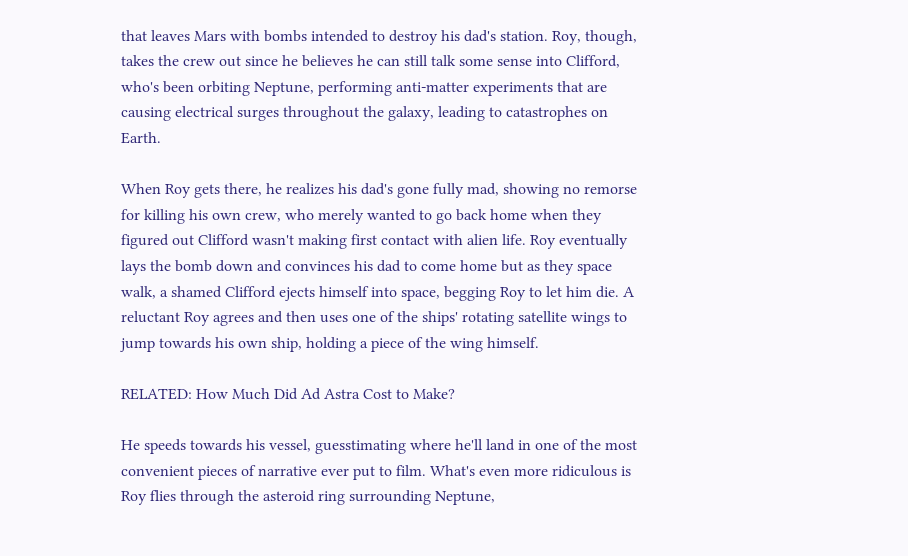that leaves Mars with bombs intended to destroy his dad's station. Roy, though, takes the crew out since he believes he can still talk some sense into Clifford, who's been orbiting Neptune, performing anti-matter experiments that are causing electrical surges throughout the galaxy, leading to catastrophes on Earth.

When Roy gets there, he realizes his dad's gone fully mad, showing no remorse for killing his own crew, who merely wanted to go back home when they figured out Clifford wasn't making first contact with alien life. Roy eventually lays the bomb down and convinces his dad to come home but as they space walk, a shamed Clifford ejects himself into space, begging Roy to let him die. A reluctant Roy agrees and then uses one of the ships' rotating satellite wings to jump towards his own ship, holding a piece of the wing himself.

RELATED: How Much Did Ad Astra Cost to Make?

He speeds towards his vessel, guesstimating where he'll land in one of the most convenient pieces of narrative ever put to film. What's even more ridiculous is Roy flies through the asteroid ring surrounding Neptune,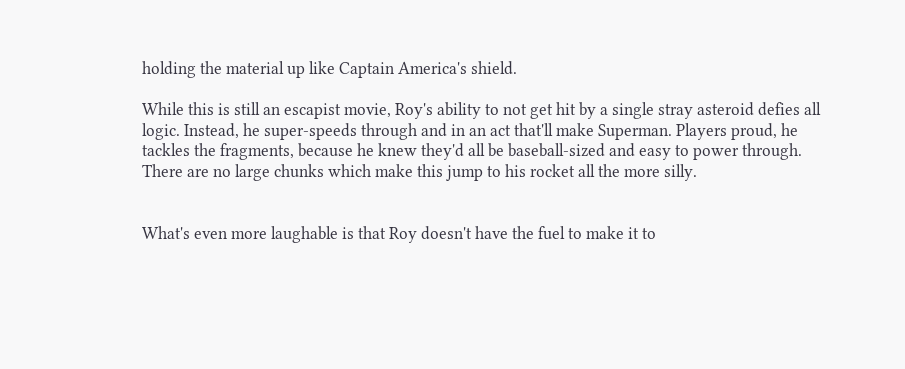holding the material up like Captain America's shield.

While this is still an escapist movie, Roy's ability to not get hit by a single stray asteroid defies all logic. Instead, he super-speeds through and in an act that'll make Superman. Players proud, he tackles the fragments, because he knew they'd all be baseball-sized and easy to power through. There are no large chunks which make this jump to his rocket all the more silly.


What's even more laughable is that Roy doesn't have the fuel to make it to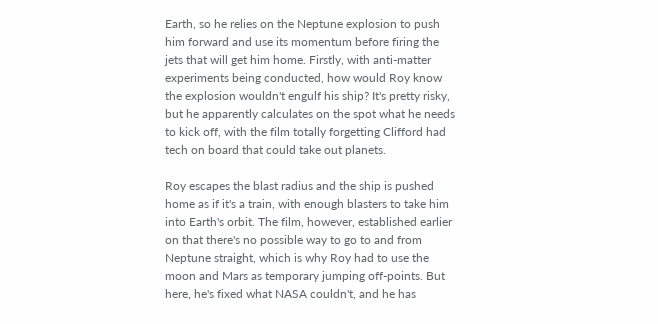Earth, so he relies on the Neptune explosion to push him forward and use its momentum before firing the jets that will get him home. Firstly, with anti-matter experiments being conducted, how would Roy know the explosion wouldn't engulf his ship? It's pretty risky, but he apparently calculates on the spot what he needs to kick off, with the film totally forgetting Clifford had tech on board that could take out planets.

Roy escapes the blast radius and the ship is pushed home as if it's a train, with enough blasters to take him into Earth's orbit. The film, however, established earlier on that there's no possible way to go to and from Neptune straight, which is why Roy had to use the moon and Mars as temporary jumping off-points. But here, he's fixed what NASA couldn't, and he has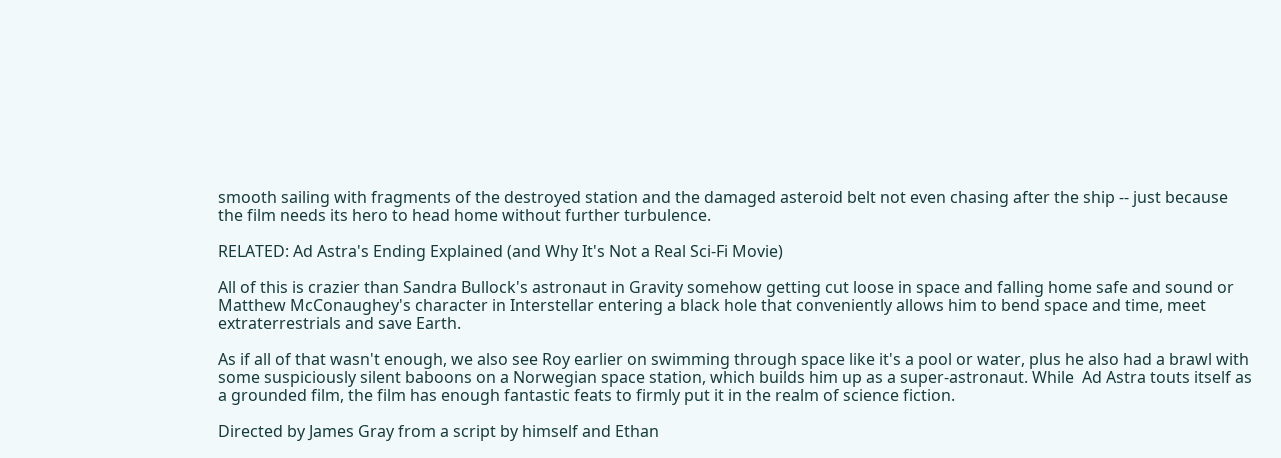smooth sailing with fragments of the destroyed station and the damaged asteroid belt not even chasing after the ship -- just because the film needs its hero to head home without further turbulence.

RELATED: Ad Astra's Ending Explained (and Why It's Not a Real Sci-Fi Movie)

All of this is crazier than Sandra Bullock's astronaut in Gravity somehow getting cut loose in space and falling home safe and sound or Matthew McConaughey's character in Interstellar entering a black hole that conveniently allows him to bend space and time, meet extraterrestrials and save Earth.

As if all of that wasn't enough, we also see Roy earlier on swimming through space like it's a pool or water, plus he also had a brawl with some suspiciously silent baboons on a Norwegian space station, which builds him up as a super-astronaut. While  Ad Astra touts itself as a grounded film, the film has enough fantastic feats to firmly put it in the realm of science fiction.

Directed by James Gray from a script by himself and Ethan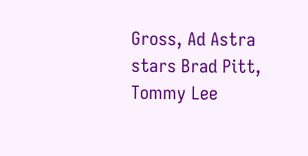Gross, Ad Astra stars Brad Pitt, Tommy Lee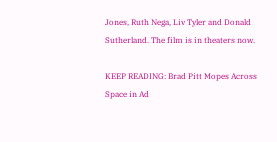Jones, Ruth Nega, Liv Tyler and Donald Sutherland. The film is in theaters now.

KEEP READING: Brad Pitt Mopes Across Space in Ad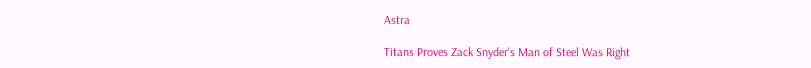Astra

Titans Proves Zack Snyder's Man of Steel Was Right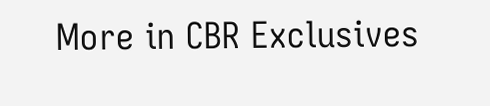More in CBR Exclusives